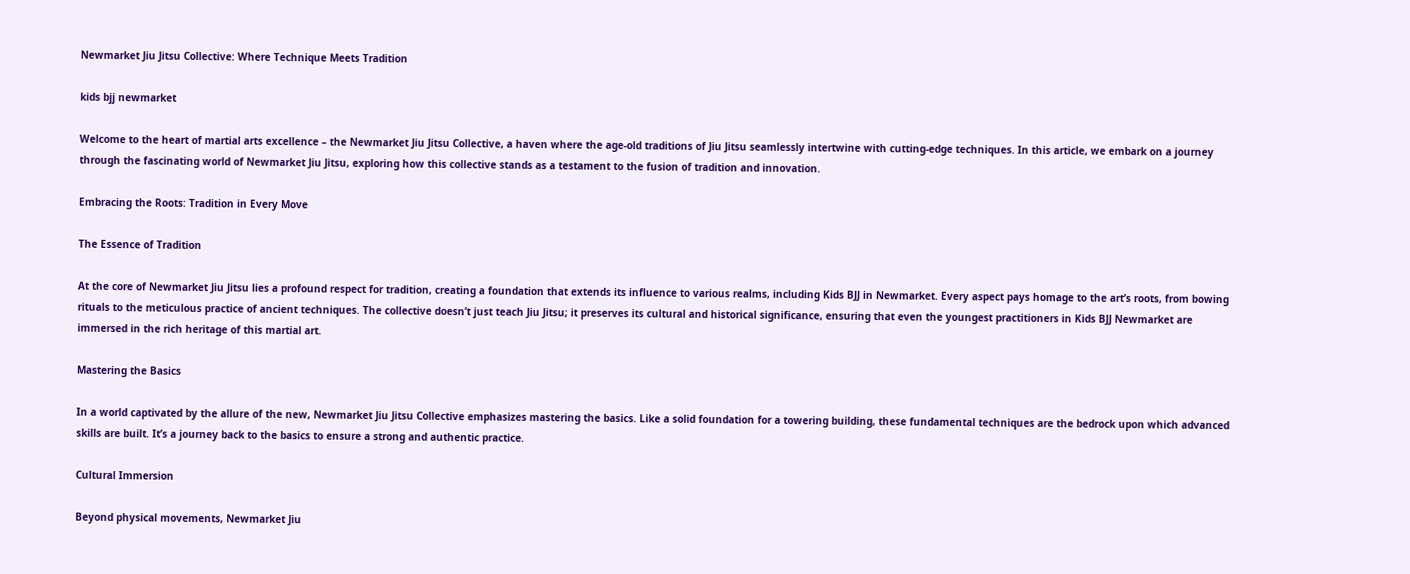Newmarket Jiu Jitsu Collective: Where Technique Meets Tradition

kids bjj newmarket

Welcome to the heart of martial arts excellence – the Newmarket Jiu Jitsu Collective, a haven where the age-old traditions of Jiu Jitsu seamlessly intertwine with cutting-edge techniques. In this article, we embark on a journey through the fascinating world of Newmarket Jiu Jitsu, exploring how this collective stands as a testament to the fusion of tradition and innovation.

Embracing the Roots: Tradition in Every Move

The Essence of Tradition

At the core of Newmarket Jiu Jitsu lies a profound respect for tradition, creating a foundation that extends its influence to various realms, including Kids BJJ in Newmarket. Every aspect pays homage to the art’s roots, from bowing rituals to the meticulous practice of ancient techniques. The collective doesn’t just teach Jiu Jitsu; it preserves its cultural and historical significance, ensuring that even the youngest practitioners in Kids BJJ Newmarket are immersed in the rich heritage of this martial art.

Mastering the Basics

In a world captivated by the allure of the new, Newmarket Jiu Jitsu Collective emphasizes mastering the basics. Like a solid foundation for a towering building, these fundamental techniques are the bedrock upon which advanced skills are built. It’s a journey back to the basics to ensure a strong and authentic practice.

Cultural Immersion

Beyond physical movements, Newmarket Jiu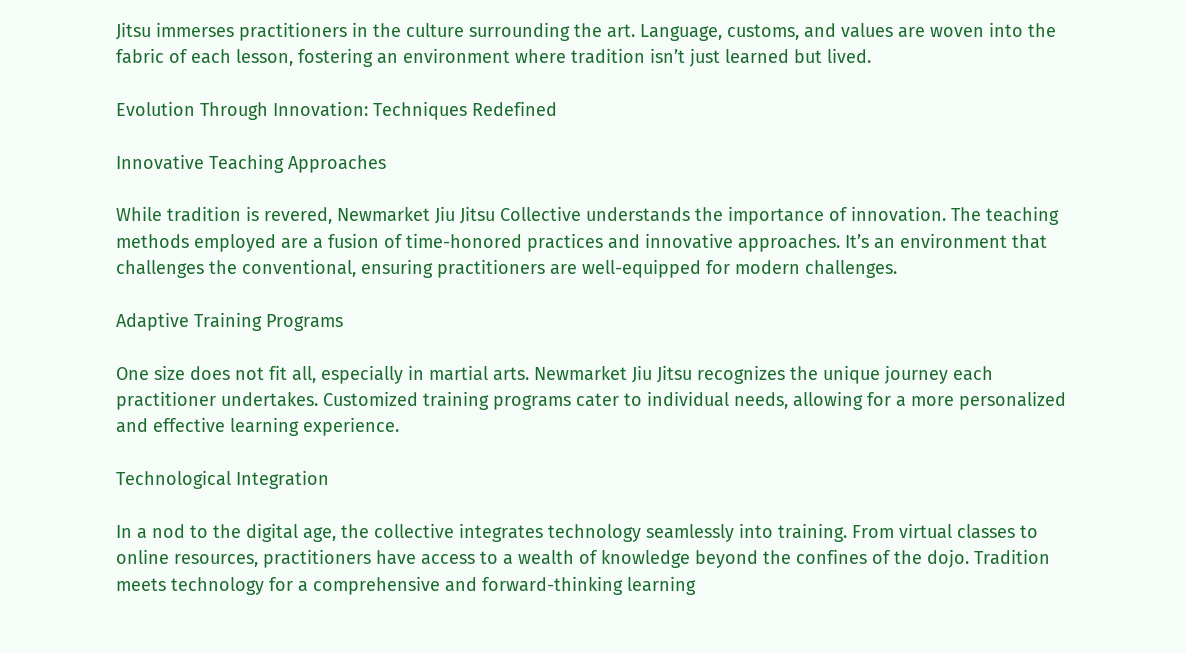Jitsu immerses practitioners in the culture surrounding the art. Language, customs, and values are woven into the fabric of each lesson, fostering an environment where tradition isn’t just learned but lived.

Evolution Through Innovation: Techniques Redefined

Innovative Teaching Approaches

While tradition is revered, Newmarket Jiu Jitsu Collective understands the importance of innovation. The teaching methods employed are a fusion of time-honored practices and innovative approaches. It’s an environment that challenges the conventional, ensuring practitioners are well-equipped for modern challenges.

Adaptive Training Programs

One size does not fit all, especially in martial arts. Newmarket Jiu Jitsu recognizes the unique journey each practitioner undertakes. Customized training programs cater to individual needs, allowing for a more personalized and effective learning experience.

Technological Integration

In a nod to the digital age, the collective integrates technology seamlessly into training. From virtual classes to online resources, practitioners have access to a wealth of knowledge beyond the confines of the dojo. Tradition meets technology for a comprehensive and forward-thinking learning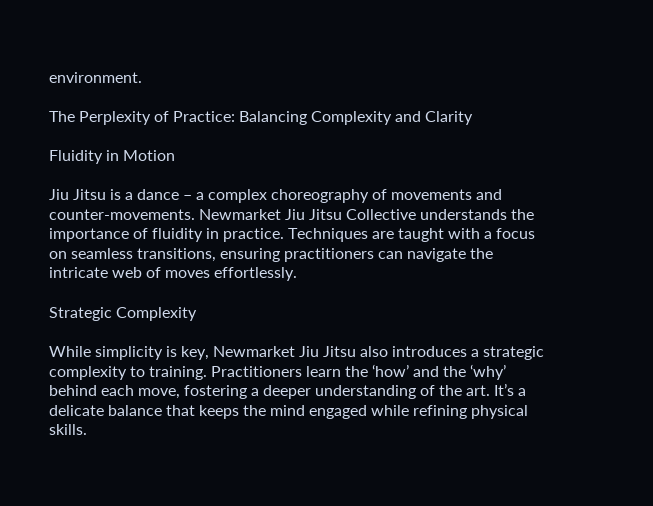environment.

The Perplexity of Practice: Balancing Complexity and Clarity

Fluidity in Motion

Jiu Jitsu is a dance – a complex choreography of movements and counter-movements. Newmarket Jiu Jitsu Collective understands the importance of fluidity in practice. Techniques are taught with a focus on seamless transitions, ensuring practitioners can navigate the intricate web of moves effortlessly.

Strategic Complexity

While simplicity is key, Newmarket Jiu Jitsu also introduces a strategic complexity to training. Practitioners learn the ‘how’ and the ‘why’ behind each move, fostering a deeper understanding of the art. It’s a delicate balance that keeps the mind engaged while refining physical skills.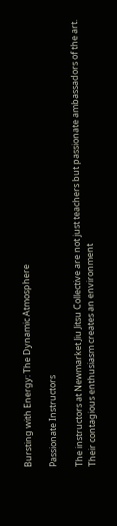Bursting with Energy: The Dynamic Atmosphere

Passionate Instructors

The instructors at Newmarket Jiu Jitsu Collective are not just teachers but passionate ambassadors of the art. Their contagious enthusiasm creates an environment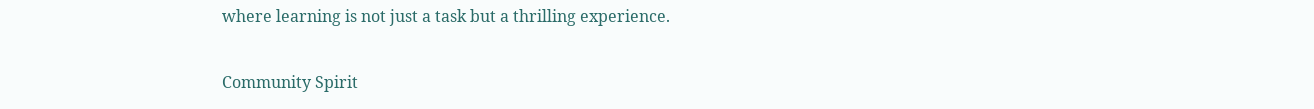where learning is not just a task but a thrilling experience.

Community Spirit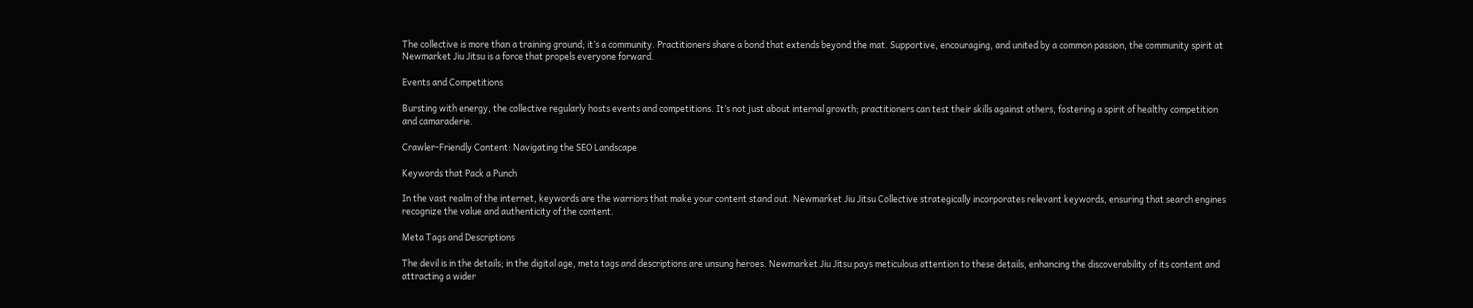The collective is more than a training ground; it’s a community. Practitioners share a bond that extends beyond the mat. Supportive, encouraging, and united by a common passion, the community spirit at Newmarket Jiu Jitsu is a force that propels everyone forward.

Events and Competitions

Bursting with energy, the collective regularly hosts events and competitions. It’s not just about internal growth; practitioners can test their skills against others, fostering a spirit of healthy competition and camaraderie.

Crawler-Friendly Content: Navigating the SEO Landscape

Keywords that Pack a Punch

In the vast realm of the internet, keywords are the warriors that make your content stand out. Newmarket Jiu Jitsu Collective strategically incorporates relevant keywords, ensuring that search engines recognize the value and authenticity of the content.

Meta Tags and Descriptions

The devil is in the details; in the digital age, meta tags and descriptions are unsung heroes. Newmarket Jiu Jitsu pays meticulous attention to these details, enhancing the discoverability of its content and attracting a wider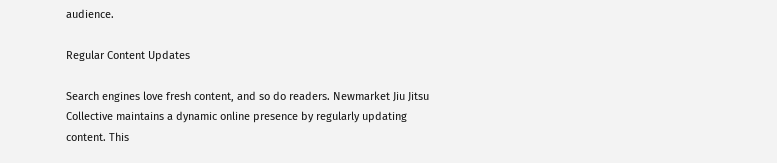audience.

Regular Content Updates

Search engines love fresh content, and so do readers. Newmarket Jiu Jitsu Collective maintains a dynamic online presence by regularly updating content. This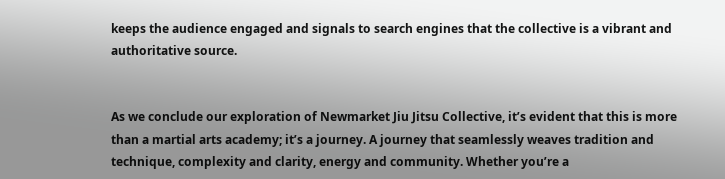keeps the audience engaged and signals to search engines that the collective is a vibrant and authoritative source.


As we conclude our exploration of Newmarket Jiu Jitsu Collective, it’s evident that this is more than a martial arts academy; it’s a journey. A journey that seamlessly weaves tradition and technique, complexity and clarity, energy and community. Whether you’re a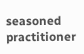seasoned practitioner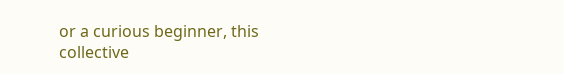or a curious beginner, this collective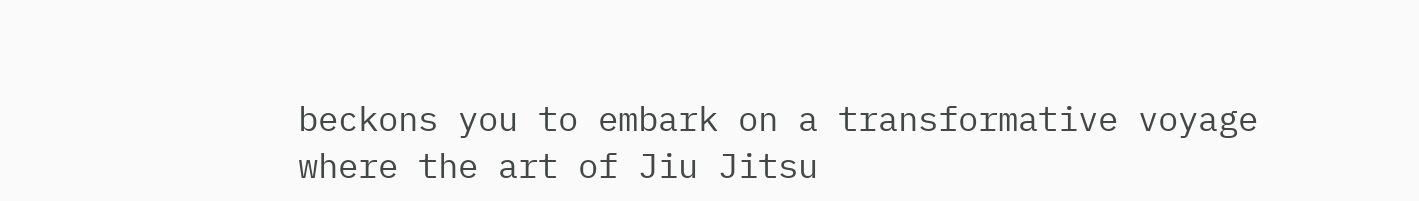beckons you to embark on a transformative voyage where the art of Jiu Jitsu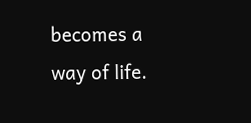becomes a way of life.